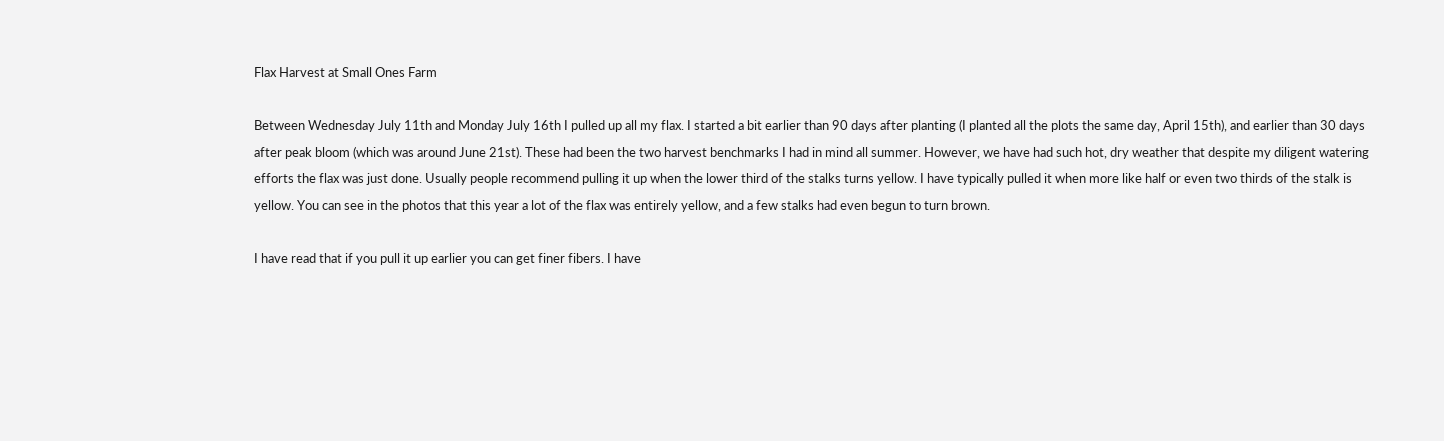Flax Harvest at Small Ones Farm

Between Wednesday July 11th and Monday July 16th I pulled up all my flax. I started a bit earlier than 90 days after planting (I planted all the plots the same day, April 15th), and earlier than 30 days after peak bloom (which was around June 21st). These had been the two harvest benchmarks I had in mind all summer. However, we have had such hot, dry weather that despite my diligent watering efforts the flax was just done. Usually people recommend pulling it up when the lower third of the stalks turns yellow. I have typically pulled it when more like half or even two thirds of the stalk is yellow. You can see in the photos that this year a lot of the flax was entirely yellow, and a few stalks had even begun to turn brown.

I have read that if you pull it up earlier you can get finer fibers. I have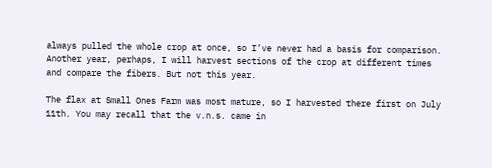always pulled the whole crop at once, so I’ve never had a basis for comparison.  Another year, perhaps, I will harvest sections of the crop at different times and compare the fibers. But not this year.

The flax at Small Ones Farm was most mature, so I harvested there first on July 11th. You may recall that the v.n.s. came in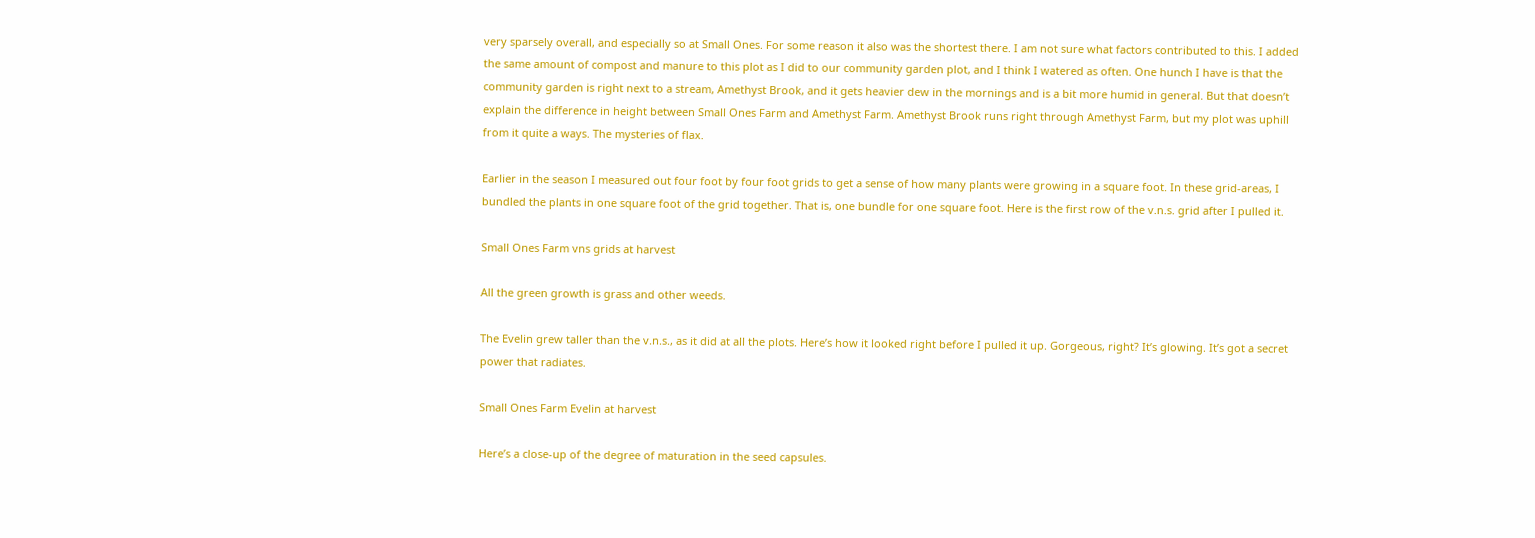very sparsely overall, and especially so at Small Ones. For some reason it also was the shortest there. I am not sure what factors contributed to this. I added the same amount of compost and manure to this plot as I did to our community garden plot, and I think I watered as often. One hunch I have is that the community garden is right next to a stream, Amethyst Brook, and it gets heavier dew in the mornings and is a bit more humid in general. But that doesn’t explain the difference in height between Small Ones Farm and Amethyst Farm. Amethyst Brook runs right through Amethyst Farm, but my plot was uphill from it quite a ways. The mysteries of flax.

Earlier in the season I measured out four foot by four foot grids to get a sense of how many plants were growing in a square foot. In these grid-areas, I bundled the plants in one square foot of the grid together. That is, one bundle for one square foot. Here is the first row of the v.n.s. grid after I pulled it.

Small Ones Farm vns grids at harvest

All the green growth is grass and other weeds.

The Evelin grew taller than the v.n.s., as it did at all the plots. Here’s how it looked right before I pulled it up. Gorgeous, right? It’s glowing. It’s got a secret power that radiates.

Small Ones Farm Evelin at harvest

Here’s a close-up of the degree of maturation in the seed capsules.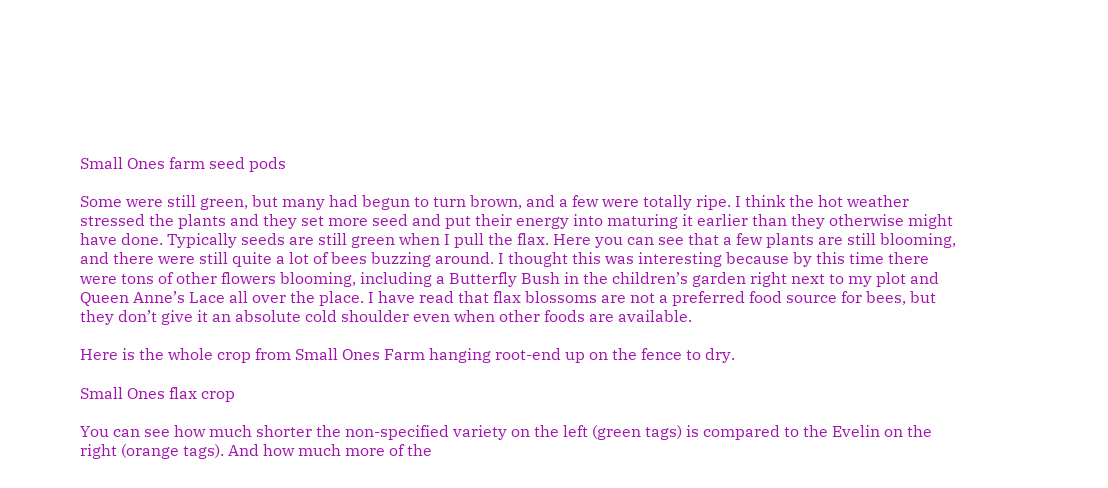Small Ones farm seed pods

Some were still green, but many had begun to turn brown, and a few were totally ripe. I think the hot weather stressed the plants and they set more seed and put their energy into maturing it earlier than they otherwise might have done. Typically seeds are still green when I pull the flax. Here you can see that a few plants are still blooming, and there were still quite a lot of bees buzzing around. I thought this was interesting because by this time there were tons of other flowers blooming, including a Butterfly Bush in the children’s garden right next to my plot and Queen Anne’s Lace all over the place. I have read that flax blossoms are not a preferred food source for bees, but they don’t give it an absolute cold shoulder even when other foods are available.

Here is the whole crop from Small Ones Farm hanging root-end up on the fence to dry.

Small Ones flax crop

You can see how much shorter the non-specified variety on the left (green tags) is compared to the Evelin on the right (orange tags). And how much more of the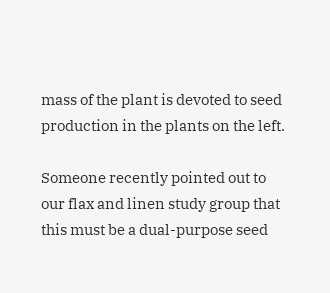mass of the plant is devoted to seed production in the plants on the left.

Someone recently pointed out to our flax and linen study group that this must be a dual-purpose seed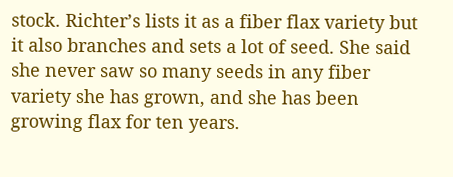stock. Richter’s lists it as a fiber flax variety but it also branches and sets a lot of seed. She said she never saw so many seeds in any fiber variety she has grown, and she has been growing flax for ten years.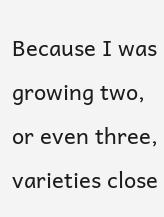Because I was growing two, or even three, varieties close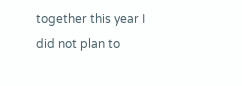together this year I did not plan to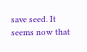save seed. It seems now that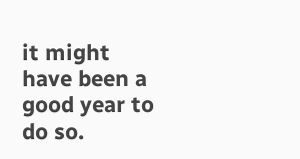it might have been a good year to do so.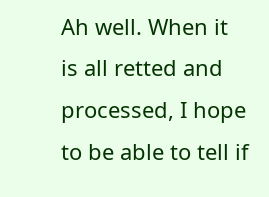Ah well. When it is all retted and processed, I hope to be able to tell if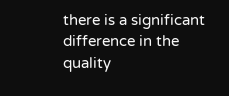there is a significant difference in the quality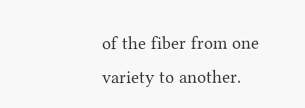of the fiber from one variety to another.